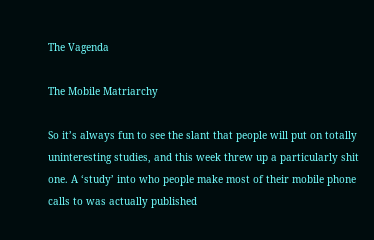The Vagenda

The Mobile Matriarchy

So it’s always fun to see the slant that people will put on totally uninteresting studies, and this week threw up a particularly shit one. A ‘study’ into who people make most of their mobile phone calls to was actually published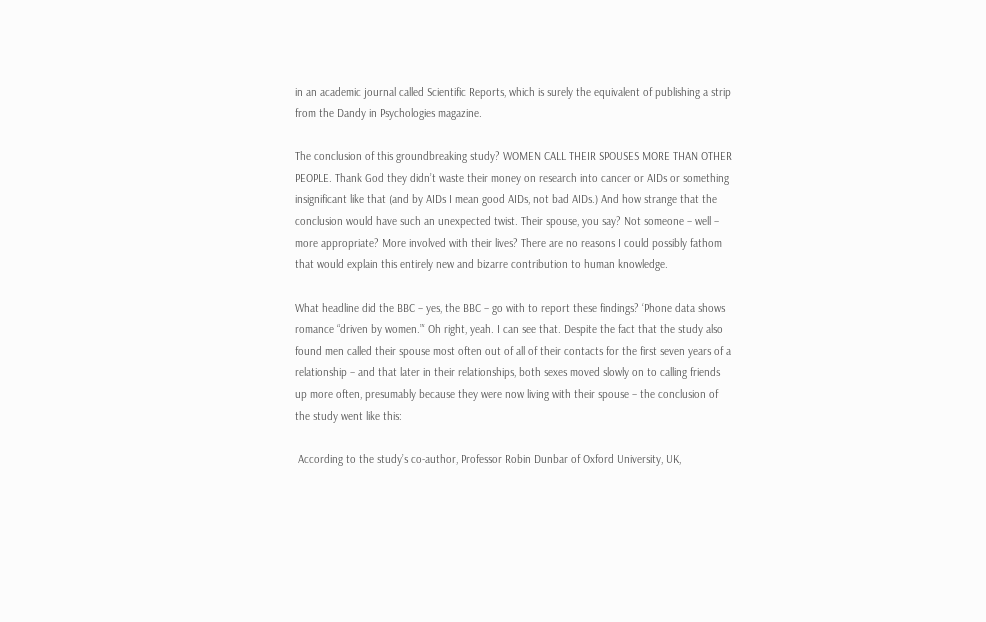in an academic journal called Scientific Reports, which is surely the equivalent of publishing a strip from the Dandy in Psychologies magazine.

The conclusion of this groundbreaking study? WOMEN CALL THEIR SPOUSES MORE THAN OTHER PEOPLE. Thank God they didn’t waste their money on research into cancer or AIDs or something insignificant like that (and by AIDs I mean good AIDs, not bad AIDs.) And how strange that the conclusion would have such an unexpected twist. Their spouse, you say? Not someone – well – more appropriate? More involved with their lives? There are no reasons I could possibly fathom that would explain this entirely new and bizarre contribution to human knowledge.

What headline did the BBC – yes, the BBC – go with to report these findings? ‘Phone data shows romance “driven by women.”‘ Oh right, yeah. I can see that. Despite the fact that the study also found men called their spouse most often out of all of their contacts for the first seven years of a relationship – and that later in their relationships, both sexes moved slowly on to calling friends up more often, presumably because they were now living with their spouse – the conclusion of the study went like this:

 According to the study’s co-author, Professor Robin Dunbar of Oxford University, UK,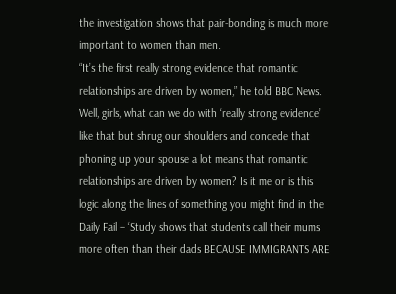the investigation shows that pair-bonding is much more important to women than men.
“It’s the first really strong evidence that romantic relationships are driven by women,” he told BBC News.
Well, girls, what can we do with ‘really strong evidence’ like that but shrug our shoulders and concede that phoning up your spouse a lot means that romantic relationships are driven by women? Is it me or is this logic along the lines of something you might find in the Daily Fail – ‘Study shows that students call their mums more often than their dads BECAUSE IMMIGRANTS ARE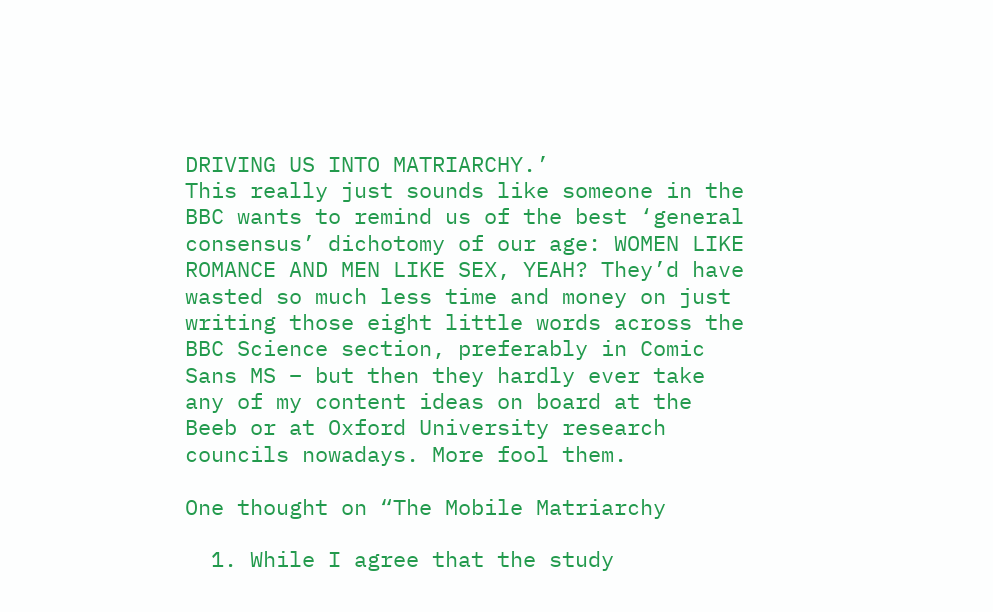DRIVING US INTO MATRIARCHY.’
This really just sounds like someone in the BBC wants to remind us of the best ‘general consensus’ dichotomy of our age: WOMEN LIKE ROMANCE AND MEN LIKE SEX, YEAH? They’d have wasted so much less time and money on just writing those eight little words across the BBC Science section, preferably in Comic Sans MS – but then they hardly ever take any of my content ideas on board at the Beeb or at Oxford University research councils nowadays. More fool them.

One thought on “The Mobile Matriarchy

  1. While I agree that the study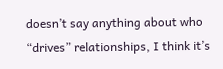doesn’t say anything about who “drives” relationships, I think it’s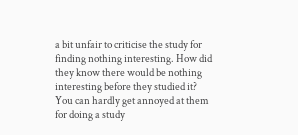a bit unfair to criticise the study for finding nothing interesting. How did they know there would be nothing interesting before they studied it? You can hardly get annoyed at them for doing a study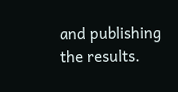and publishing the results.